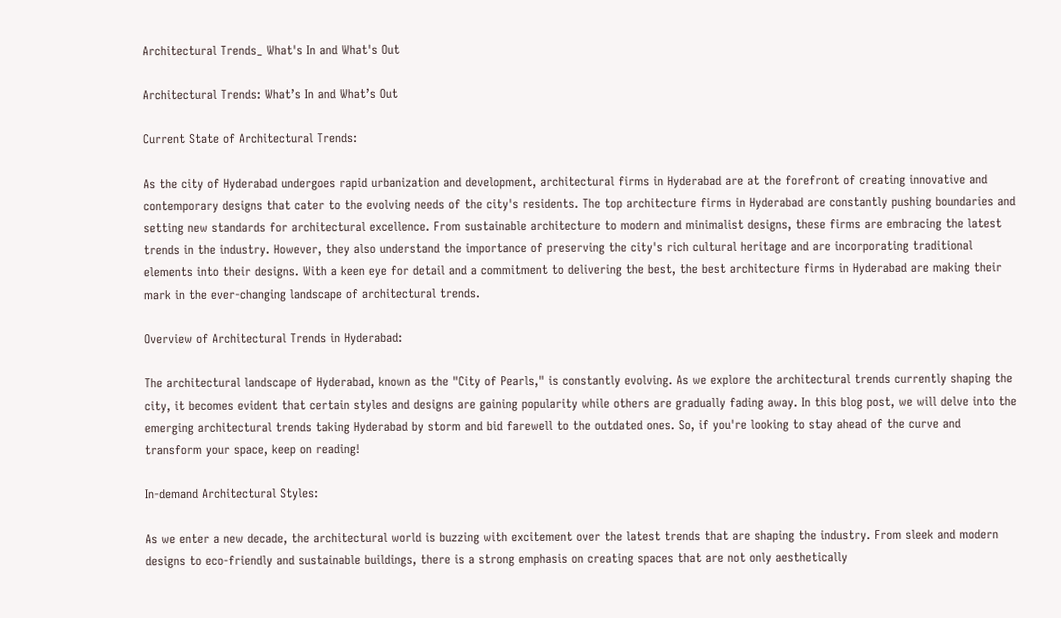Architectural Trends_ What's In and What's Out

Architectural Trends: What’s In and What’s Out

Current State of Architectural Trends:

As the city of Hyderabad undergoes rapid urbanization and development, architectural firms in Hyderabad are at the forefront of creating innovative and contemporary designs that cater to the evolving needs of the city's residents. The top architecture firms in Hyderabad are constantly pushing boundaries and setting new standards for architectural excellence. From sustainable architecture to modern and minimalist designs, these firms are embracing the latest trends in the industry. However, they also understand the importance of preserving the city's rich cultural heritage and are incorporating traditional elements into their designs. With a keen eye for detail and a commitment to delivering the best, the best architecture firms in Hyderabad are making their mark in the ever-changing landscape of architectural trends.

Overview of Architectural Trends in Hyderabad:

The architectural landscape of Hyderabad, known as the "City of Pearls," is constantly evolving. As we explore the architectural trends currently shaping the city, it becomes evident that certain styles and designs are gaining popularity while others are gradually fading away. In this blog post, we will delve into the emerging architectural trends taking Hyderabad by storm and bid farewell to the outdated ones. So, if you're looking to stay ahead of the curve and transform your space, keep on reading!

In-demand Architectural Styles:

As we enter a new decade, the architectural world is buzzing with excitement over the latest trends that are shaping the industry. From sleek and modern designs to eco-friendly and sustainable buildings, there is a strong emphasis on creating spaces that are not only aesthetically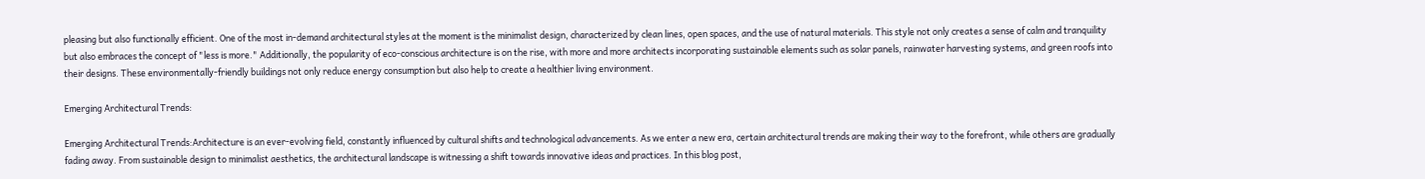pleasing but also functionally efficient. One of the most in-demand architectural styles at the moment is the minimalist design, characterized by clean lines, open spaces, and the use of natural materials. This style not only creates a sense of calm and tranquility but also embraces the concept of "less is more." Additionally, the popularity of eco-conscious architecture is on the rise, with more and more architects incorporating sustainable elements such as solar panels, rainwater harvesting systems, and green roofs into their designs. These environmentally-friendly buildings not only reduce energy consumption but also help to create a healthier living environment.

Emerging Architectural Trends:

Emerging Architectural Trends:Architecture is an ever-evolving field, constantly influenced by cultural shifts and technological advancements. As we enter a new era, certain architectural trends are making their way to the forefront, while others are gradually fading away. From sustainable design to minimalist aesthetics, the architectural landscape is witnessing a shift towards innovative ideas and practices. In this blog post,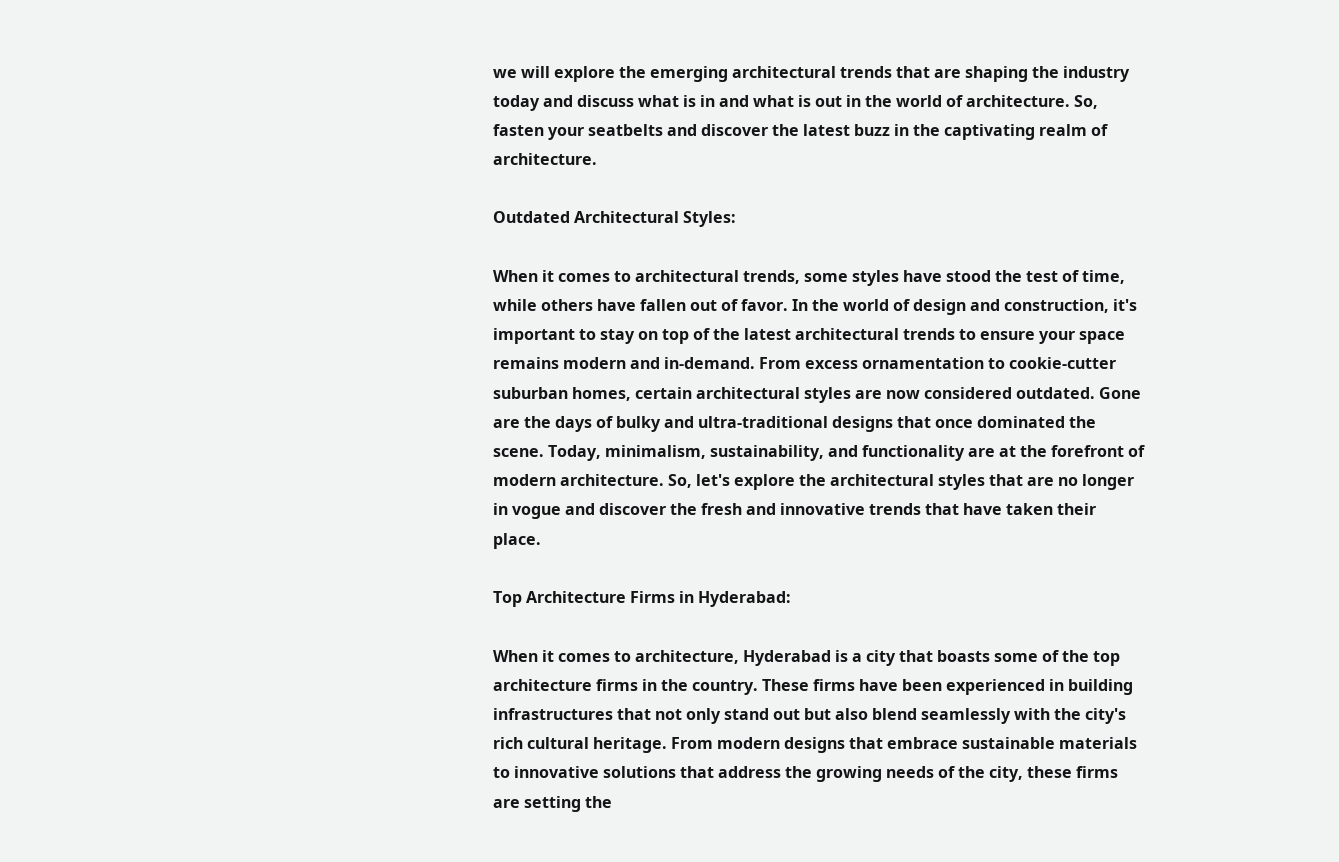we will explore the emerging architectural trends that are shaping the industry today and discuss what is in and what is out in the world of architecture. So, fasten your seatbelts and discover the latest buzz in the captivating realm of architecture.

Outdated Architectural Styles:

When it comes to architectural trends, some styles have stood the test of time, while others have fallen out of favor. In the world of design and construction, it's important to stay on top of the latest architectural trends to ensure your space remains modern and in-demand. From excess ornamentation to cookie-cutter suburban homes, certain architectural styles are now considered outdated. Gone are the days of bulky and ultra-traditional designs that once dominated the scene. Today, minimalism, sustainability, and functionality are at the forefront of modern architecture. So, let's explore the architectural styles that are no longer in vogue and discover the fresh and innovative trends that have taken their place.

Top Architecture Firms in Hyderabad:

When it comes to architecture, Hyderabad is a city that boasts some of the top architecture firms in the country. These firms have been experienced in building infrastructures that not only stand out but also blend seamlessly with the city's rich cultural heritage. From modern designs that embrace sustainable materials to innovative solutions that address the growing needs of the city, these firms are setting the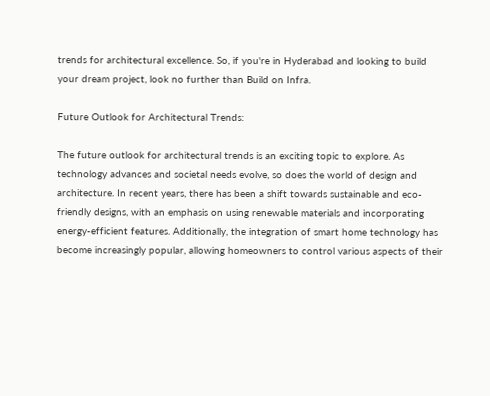trends for architectural excellence. So, if you're in Hyderabad and looking to build your dream project, look no further than Build on Infra.

Future Outlook for Architectural Trends:

The future outlook for architectural trends is an exciting topic to explore. As technology advances and societal needs evolve, so does the world of design and architecture. In recent years, there has been a shift towards sustainable and eco-friendly designs, with an emphasis on using renewable materials and incorporating energy-efficient features. Additionally, the integration of smart home technology has become increasingly popular, allowing homeowners to control various aspects of their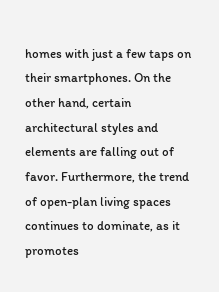homes with just a few taps on their smartphones. On the other hand, certain architectural styles and elements are falling out of favor. Furthermore, the trend of open-plan living spaces continues to dominate, as it promotes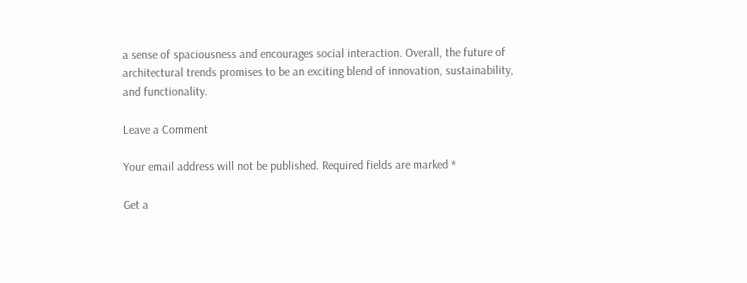a sense of spaciousness and encourages social interaction. Overall, the future of architectural trends promises to be an exciting blend of innovation, sustainability, and functionality.

Leave a Comment

Your email address will not be published. Required fields are marked *

Get a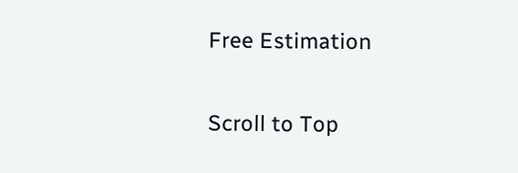Free Estimation

Scroll to Top